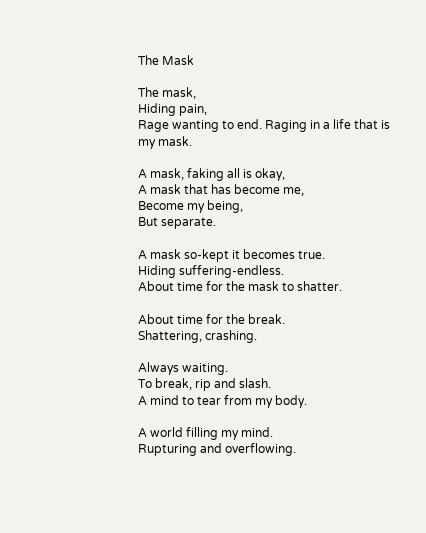The Mask

The mask,
Hiding pain,
Rage wanting to end. Raging in a life that is my mask.

A mask, faking all is okay,
A mask that has become me,
Become my being,
But separate.

A mask so-kept it becomes true.
Hiding suffering-endless.
About time for the mask to shatter.

About time for the break.
Shattering, crashing.

Always waiting.
To break, rip and slash.
A mind to tear from my body.

A world filling my mind.
Rupturing and overflowing.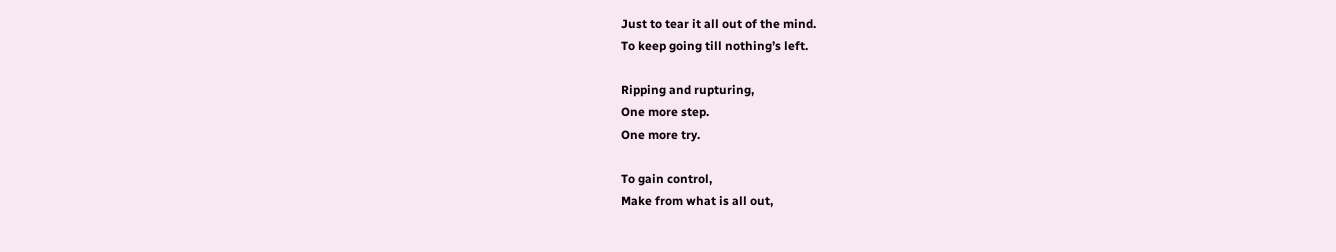Just to tear it all out of the mind.
To keep going till nothing’s left.

Ripping and rupturing,
One more step.
One more try.

To gain control,
Make from what is all out,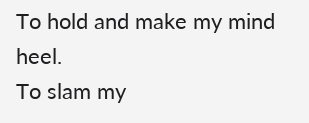To hold and make my mind heel.
To slam my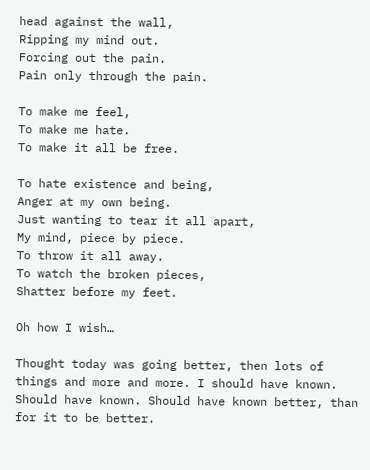head against the wall,
Ripping my mind out.
Forcing out the pain.
Pain only through the pain.

To make me feel,
To make me hate.
To make it all be free.

To hate existence and being,
Anger at my own being.
Just wanting to tear it all apart,
My mind, piece by piece.
To throw it all away.
To watch the broken pieces,
Shatter before my feet.

Oh how I wish…

Thought today was going better, then lots of things and more and more. I should have known. Should have known. Should have known better, than for it to be better.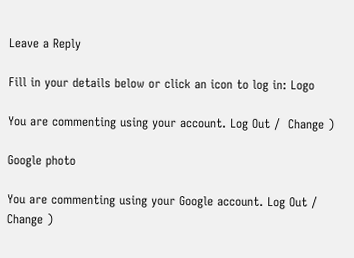Leave a Reply

Fill in your details below or click an icon to log in: Logo

You are commenting using your account. Log Out /  Change )

Google photo

You are commenting using your Google account. Log Out /  Change )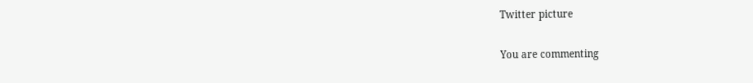Twitter picture

You are commenting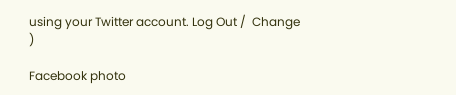using your Twitter account. Log Out /  Change )

Facebook photo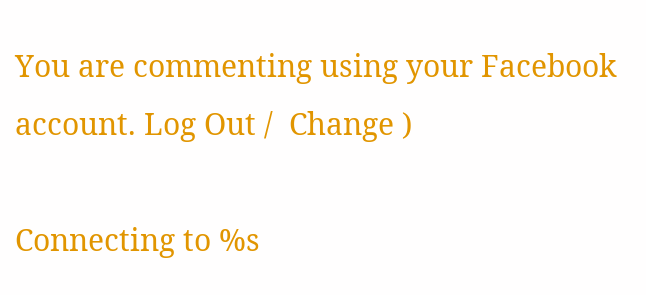You are commenting using your Facebook account. Log Out /  Change )

Connecting to %s